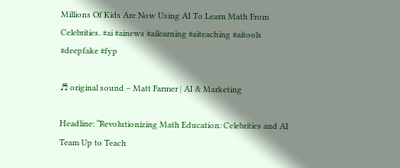Millions Of Kids Are Now Using AI To Learn Math From Celebrities. #ai #ainews #ailearning #aiteaching #aitools #deepfake #fyp

♬ original sound – Matt Farmer | AI & Marketing

Headline: “Revolutionizing Math Education: Celebrities and AI Team Up to Teach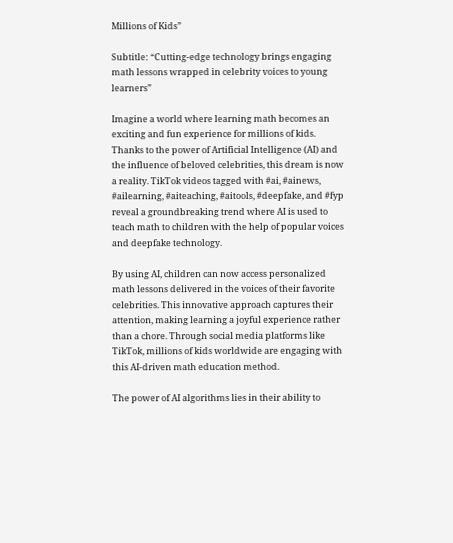Millions of Kids”

Subtitle: “Cutting-edge technology brings engaging math lessons wrapped in celebrity voices to young learners”

Imagine a world where learning math becomes an exciting and fun experience for millions of kids. Thanks to the power of Artificial Intelligence (AI) and the influence of beloved celebrities, this dream is now a reality. TikTok videos tagged with #ai, #ainews, #ailearning, #aiteaching, #aitools, #deepfake, and #fyp reveal a groundbreaking trend where AI is used to teach math to children with the help of popular voices and deepfake technology.

By using AI, children can now access personalized math lessons delivered in the voices of their favorite celebrities. This innovative approach captures their attention, making learning a joyful experience rather than a chore. Through social media platforms like TikTok, millions of kids worldwide are engaging with this AI-driven math education method.

The power of AI algorithms lies in their ability to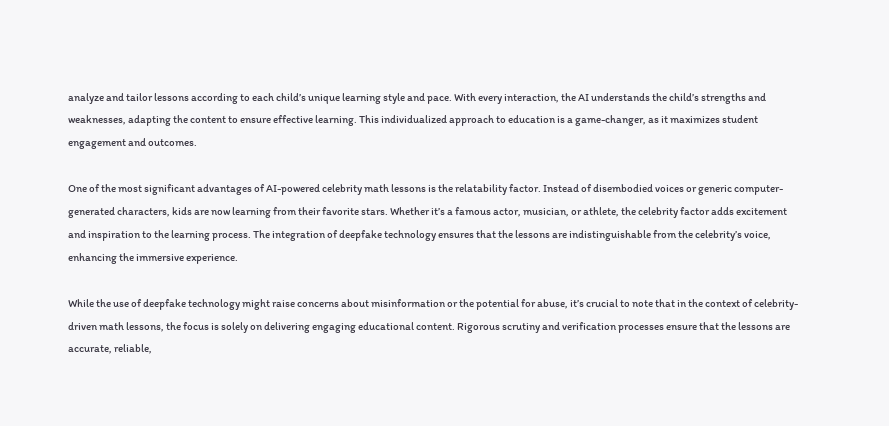analyze and tailor lessons according to each child’s unique learning style and pace. With every interaction, the AI understands the child’s strengths and weaknesses, adapting the content to ensure effective learning. This individualized approach to education is a game-changer, as it maximizes student engagement and outcomes.

One of the most significant advantages of AI-powered celebrity math lessons is the relatability factor. Instead of disembodied voices or generic computer-generated characters, kids are now learning from their favorite stars. Whether it’s a famous actor, musician, or athlete, the celebrity factor adds excitement and inspiration to the learning process. The integration of deepfake technology ensures that the lessons are indistinguishable from the celebrity’s voice, enhancing the immersive experience.

While the use of deepfake technology might raise concerns about misinformation or the potential for abuse, it’s crucial to note that in the context of celebrity-driven math lessons, the focus is solely on delivering engaging educational content. Rigorous scrutiny and verification processes ensure that the lessons are accurate, reliable,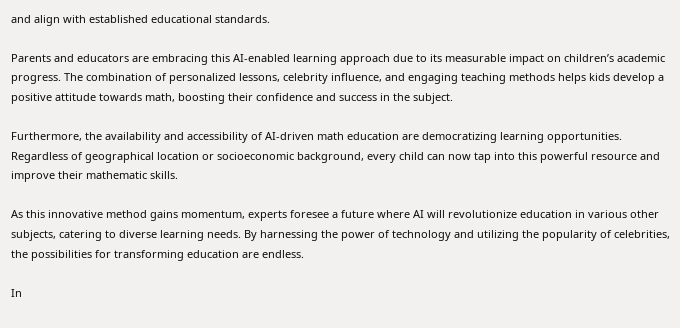and align with established educational standards.

Parents and educators are embracing this AI-enabled learning approach due to its measurable impact on children’s academic progress. The combination of personalized lessons, celebrity influence, and engaging teaching methods helps kids develop a positive attitude towards math, boosting their confidence and success in the subject.

Furthermore, the availability and accessibility of AI-driven math education are democratizing learning opportunities. Regardless of geographical location or socioeconomic background, every child can now tap into this powerful resource and improve their mathematic skills.

As this innovative method gains momentum, experts foresee a future where AI will revolutionize education in various other subjects, catering to diverse learning needs. By harnessing the power of technology and utilizing the popularity of celebrities, the possibilities for transforming education are endless.

In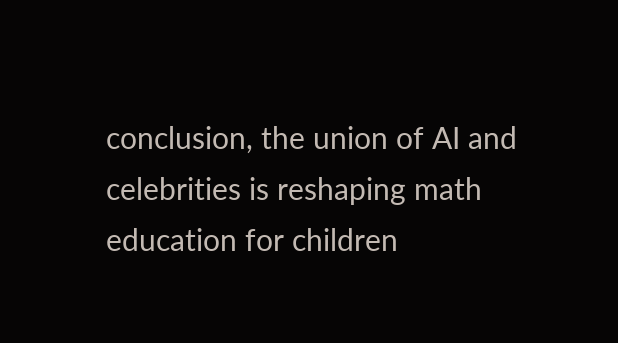conclusion, the union of AI and celebrities is reshaping math education for children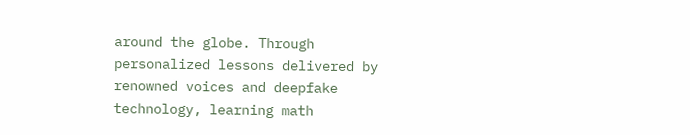around the globe. Through personalized lessons delivered by renowned voices and deepfake technology, learning math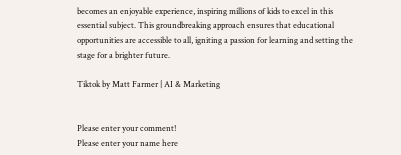becomes an enjoyable experience, inspiring millions of kids to excel in this essential subject. This groundbreaking approach ensures that educational opportunities are accessible to all, igniting a passion for learning and setting the stage for a brighter future.

Tiktok by Matt Farmer | AI & Marketing


Please enter your comment!
Please enter your name here